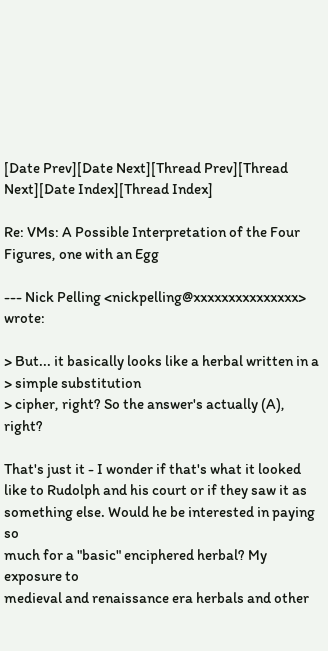[Date Prev][Date Next][Thread Prev][Thread Next][Date Index][Thread Index]

Re: VMs: A Possible Interpretation of the Four Figures, one with an Egg

--- Nick Pelling <nickpelling@xxxxxxxxxxxxxxx> wrote:

> But... it basically looks like a herbal written in a
> simple substitution
> cipher, right? So the answer's actually (A), right?

That's just it - I wonder if that's what it looked
like to Rudolph and his court or if they saw it as
something else. Would he be interested in paying so
much for a "basic" enciphered herbal? My exposure to
medieval and renaissance era herbals and other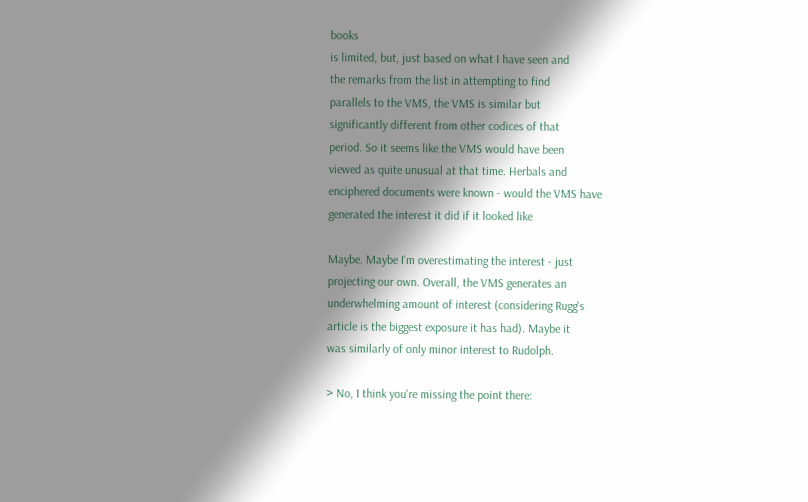books
is limited, but, just based on what I have seen and
the remarks from the list in attempting to find
parallels to the VMS, the VMS is similar but
significantly different from other codices of that
period. So it seems like the VMS would have been
viewed as quite unusual at that time. Herbals and
enciphered documents were known - would the VMS have
generated the interest it did if it looked like

Maybe. Maybe I'm overestimating the interest - just
projecting our own. Overall, the VMS generates an
underwhelming amount of interest (considering Rugg's
article is the biggest exposure it has had). Maybe it
was similarly of only minor interest to Rudolph.

> No, I think you're missing the point there: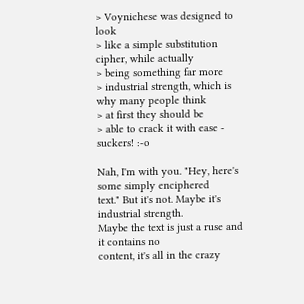> Voynichese was designed to look
> like a simple substitution cipher, while actually
> being something far more
> industrial strength, which is why many people think
> at first they should be
> able to crack it with ease - suckers! :-o

Nah, I'm with you. "Hey, here's some simply enciphered
text." But it's not. Maybe it's industrial strength.
Maybe the text is just a ruse and it contains no
content, it's all in the crazy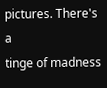pictures. There's a
tinge of madness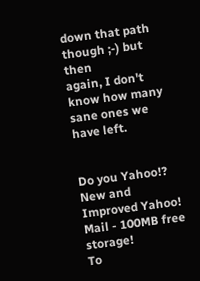down that path though ;-) but then
again, I don't know how many sane ones we have left.


Do you Yahoo!?
New and Improved Yahoo! Mail - 100MB free storage!
To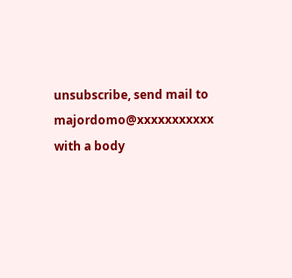unsubscribe, send mail to majordomo@xxxxxxxxxxx with a body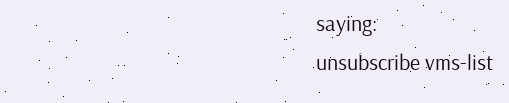saying:
unsubscribe vms-list